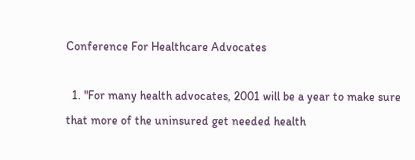Conference For Healthcare Advocates

  1. "For many health advocates, 2001 will be a year to make sure that more of the uninsured get needed health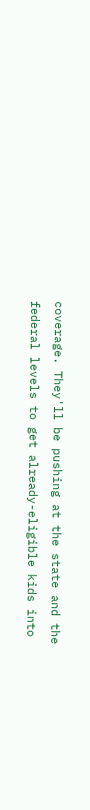coverage. They'll be pushing at the state and the federal levels to get already-eligible kids into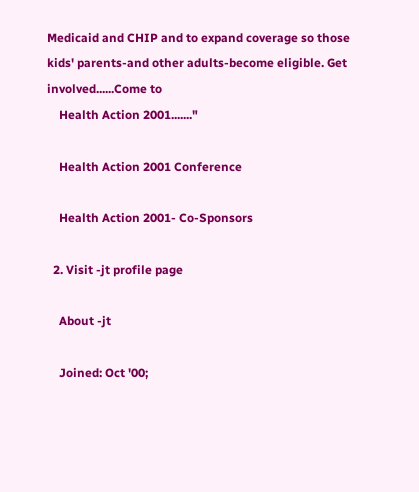Medicaid and CHIP and to expand coverage so those kids' parents-and other adults-become eligible. Get involved......Come to
    Health Action 2001......."

    Health Action 2001 Conference

    Health Action 2001- Co-Sponsors

  2. Visit -jt profile page

    About -jt

    Joined: Oct '00;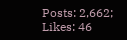Posts: 2,662; Likes: 46